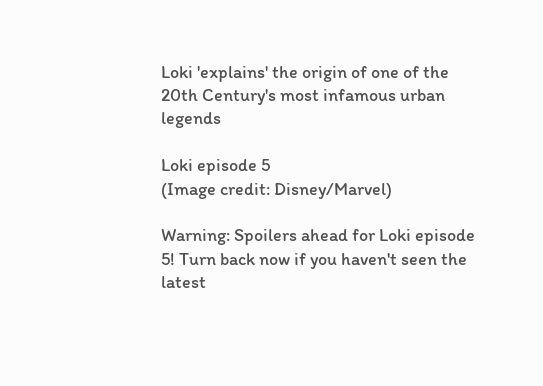Loki 'explains' the origin of one of the 20th Century's most infamous urban legends

Loki episode 5
(Image credit: Disney/Marvel)

Warning: Spoilers ahead for Loki episode 5! Turn back now if you haven't seen the latest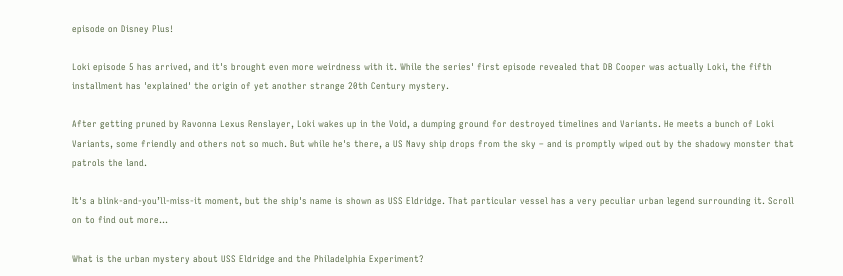episode on Disney Plus!

Loki episode 5 has arrived, and it's brought even more weirdness with it. While the series' first episode revealed that DB Cooper was actually Loki, the fifth installment has 'explained' the origin of yet another strange 20th Century mystery.

After getting pruned by Ravonna Lexus Renslayer, Loki wakes up in the Void, a dumping ground for destroyed timelines and Variants. He meets a bunch of Loki Variants, some friendly and others not so much. But while he's there, a US Navy ship drops from the sky – and is promptly wiped out by the shadowy monster that patrols the land.

It's a blink-and-you’ll-miss-it moment, but the ship's name is shown as USS Eldridge. That particular vessel has a very peculiar urban legend surrounding it. Scroll on to find out more…

What is the urban mystery about USS Eldridge and the Philadelphia Experiment?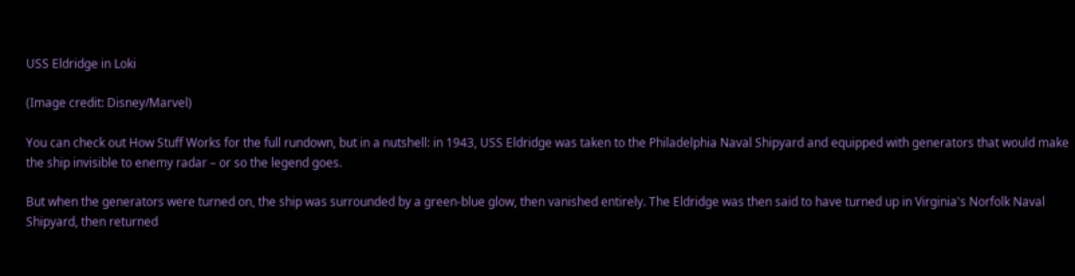USS Eldridge in Loki

(Image credit: Disney/Marvel)

You can check out How Stuff Works for the full rundown, but in a nutshell: in 1943, USS Eldridge was taken to the Philadelphia Naval Shipyard and equipped with generators that would make the ship invisible to enemy radar – or so the legend goes.

But when the generators were turned on, the ship was surrounded by a green-blue glow, then vanished entirely. The Eldridge was then said to have turned up in Virginia's Norfolk Naval Shipyard, then returned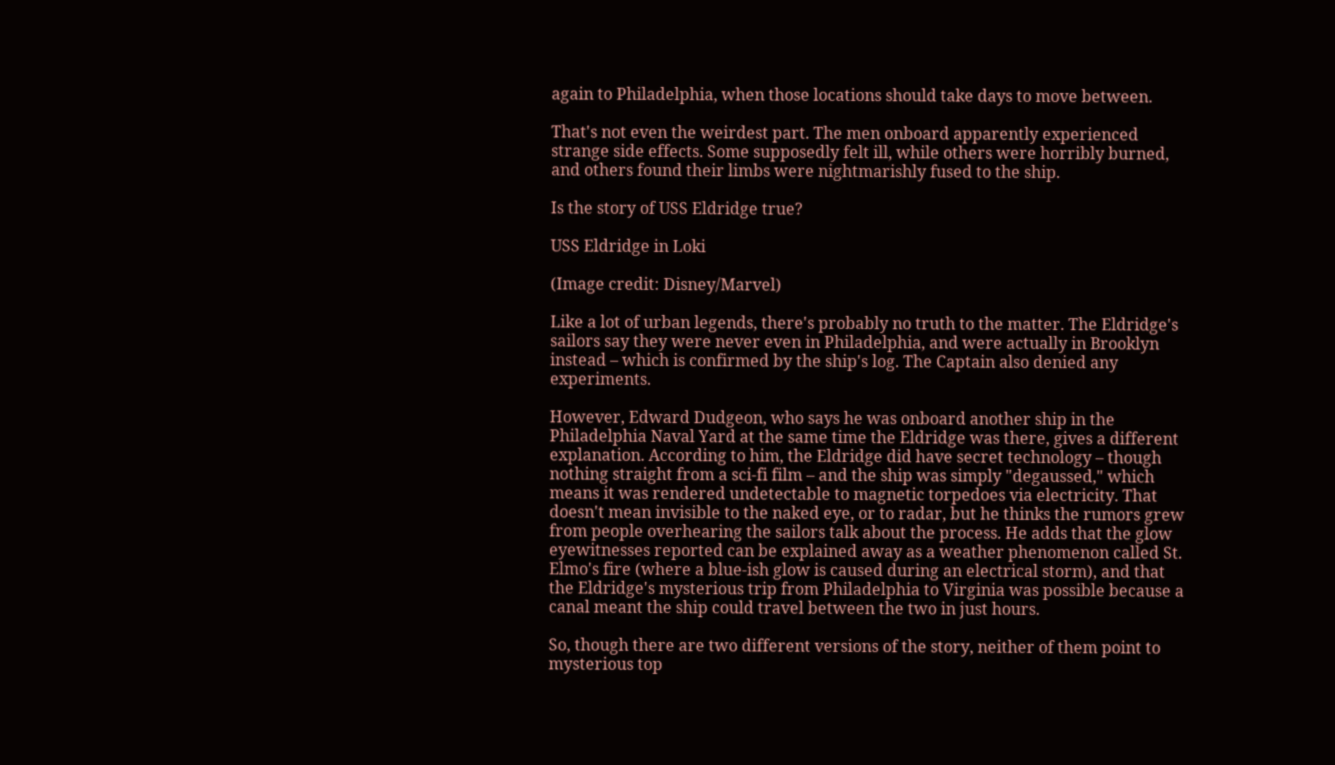again to Philadelphia, when those locations should take days to move between.

That's not even the weirdest part. The men onboard apparently experienced strange side effects. Some supposedly felt ill, while others were horribly burned, and others found their limbs were nightmarishly fused to the ship.

Is the story of USS Eldridge true?

USS Eldridge in Loki

(Image credit: Disney/Marvel)

Like a lot of urban legends, there's probably no truth to the matter. The Eldridge's sailors say they were never even in Philadelphia, and were actually in Brooklyn instead – which is confirmed by the ship's log. The Captain also denied any experiments.

However, Edward Dudgeon, who says he was onboard another ship in the Philadelphia Naval Yard at the same time the Eldridge was there, gives a different explanation. According to him, the Eldridge did have secret technology – though nothing straight from a sci-fi film – and the ship was simply "degaussed," which means it was rendered undetectable to magnetic torpedoes via electricity. That doesn't mean invisible to the naked eye, or to radar, but he thinks the rumors grew from people overhearing the sailors talk about the process. He adds that the glow eyewitnesses reported can be explained away as a weather phenomenon called St. Elmo's fire (where a blue-ish glow is caused during an electrical storm), and that the Eldridge's mysterious trip from Philadelphia to Virginia was possible because a canal meant the ship could travel between the two in just hours.

So, though there are two different versions of the story, neither of them point to mysterious top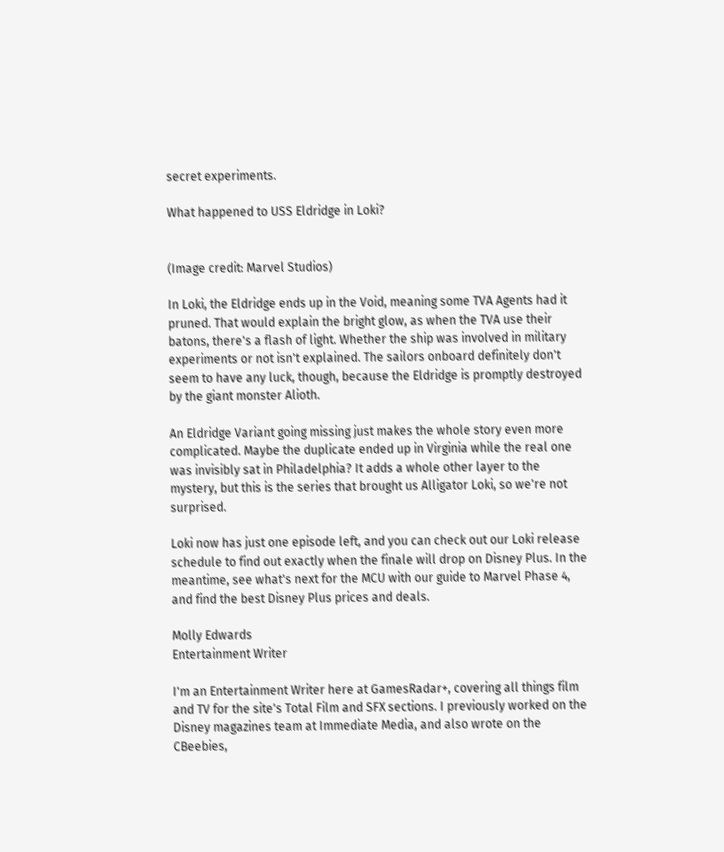secret experiments.

What happened to USS Eldridge in Loki?


(Image credit: Marvel Studios)

In Loki, the Eldridge ends up in the Void, meaning some TVA Agents had it pruned. That would explain the bright glow, as when the TVA use their batons, there's a flash of light. Whether the ship was involved in military experiments or not isn't explained. The sailors onboard definitely don't seem to have any luck, though, because the Eldridge is promptly destroyed by the giant monster Alioth.

An Eldridge Variant going missing just makes the whole story even more complicated. Maybe the duplicate ended up in Virginia while the real one was invisibly sat in Philadelphia? It adds a whole other layer to the mystery, but this is the series that brought us Alligator Loki, so we're not surprised.

Loki now has just one episode left, and you can check out our Loki release schedule to find out exactly when the finale will drop on Disney Plus. In the meantime, see what's next for the MCU with our guide to Marvel Phase 4, and find the best Disney Plus prices and deals.

Molly Edwards
Entertainment Writer

I'm an Entertainment Writer here at GamesRadar+, covering all things film and TV for the site's Total Film and SFX sections. I previously worked on the Disney magazines team at Immediate Media, and also wrote on the CBeebies,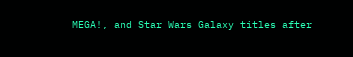MEGA!, and Star Wars Galaxy titles after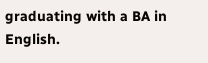graduating with a BA in English.